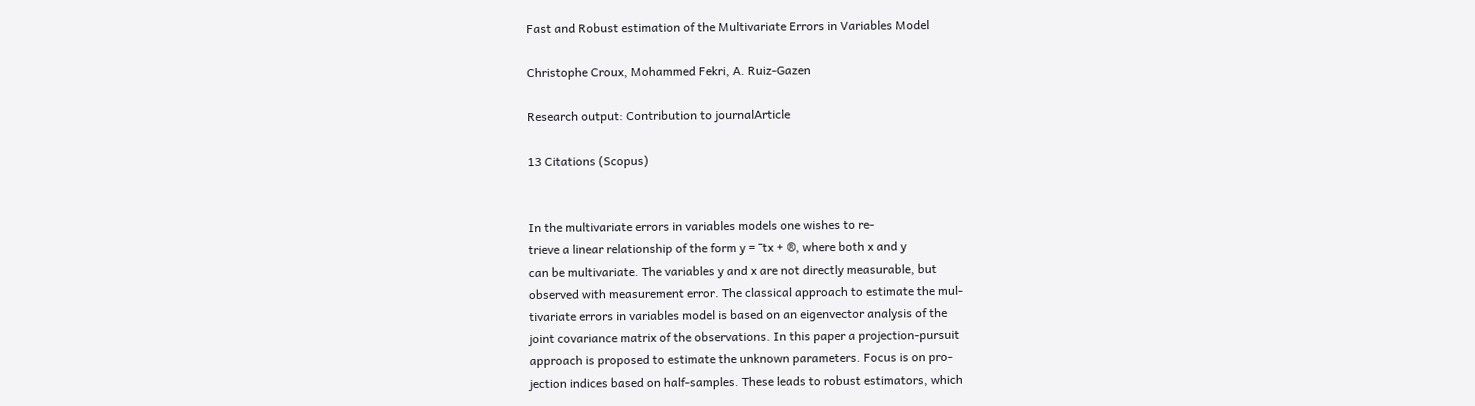Fast and Robust estimation of the Multivariate Errors in Variables Model

Christophe Croux, Mohammed Fekri, A. Ruiz-Gazen

Research output: Contribution to journalArticle

13 Citations (Scopus)


In the multivariate errors in variables models one wishes to re-
trieve a linear relationship of the form y = ¯tx + ®, where both x and y
can be multivariate. The variables y and x are not directly measurable, but
observed with measurement error. The classical approach to estimate the mul-
tivariate errors in variables model is based on an eigenvector analysis of the
joint covariance matrix of the observations. In this paper a projection-pursuit
approach is proposed to estimate the unknown parameters. Focus is on pro-
jection indices based on half-samples. These leads to robust estimators, which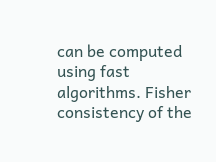can be computed using fast algorithms. Fisher consistency of the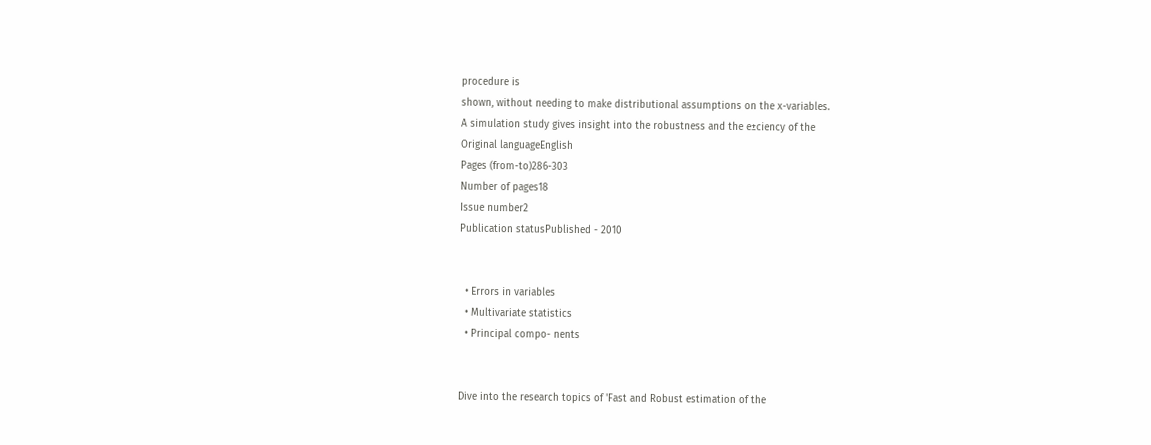procedure is
shown, without needing to make distributional assumptions on the x-variables.
A simulation study gives insight into the robustness and the e±ciency of the
Original languageEnglish
Pages (from-to)286-303
Number of pages18
Issue number2
Publication statusPublished - 2010


  • Errors in variables
  • Multivariate statistics
  • Principal compo- nents


Dive into the research topics of 'Fast and Robust estimation of the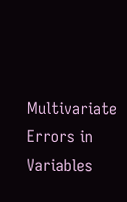Multivariate Errors in Variables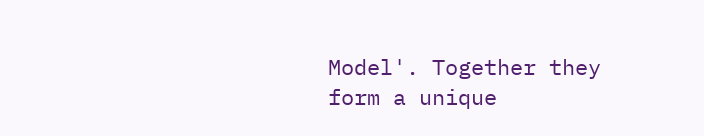Model'. Together they form a unique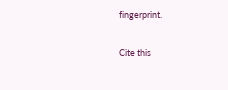fingerprint.

Cite this